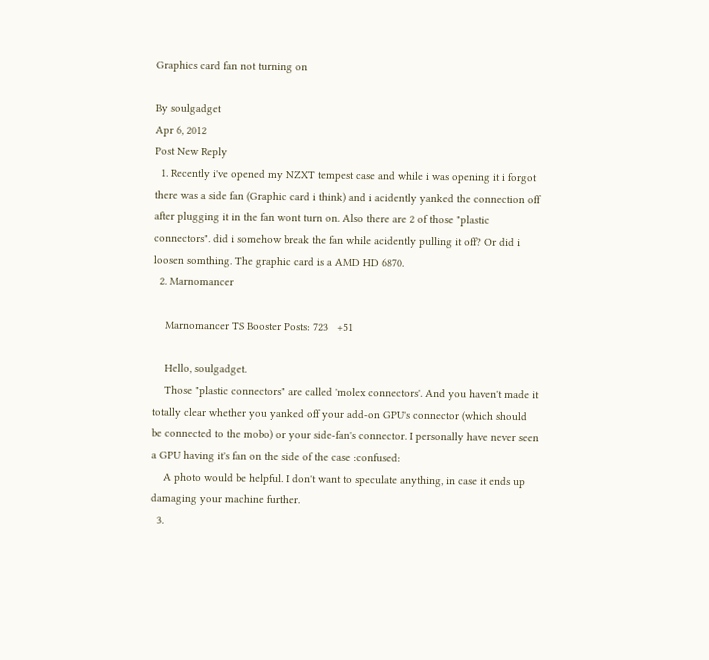Graphics card fan not turning on

By soulgadget
Apr 6, 2012
Post New Reply
  1. Recently i've opened my NZXT tempest case and while i was opening it i forgot there was a side fan (Graphic card i think) and i acidently yanked the connection off after plugging it in the fan wont turn on. Also there are 2 of those "plastic connectors". did i somehow break the fan while acidently pulling it off? Or did i loosen somthing. The graphic card is a AMD HD 6870.
  2. Marnomancer

    Marnomancer TS Booster Posts: 723   +51

    Hello, soulgadget.
    Those "plastic connectors" are called 'molex connectors'. And you haven't made it totally clear whether you yanked off your add-on GPU's connector (which should be connected to the mobo) or your side-fan's connector. I personally have never seen a GPU having it's fan on the side of the case :confused:
    A photo would be helpful. I don't want to speculate anything, in case it ends up damaging your machine further.
  3.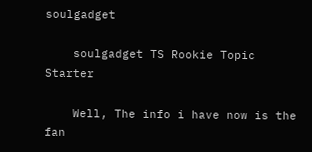soulgadget

    soulgadget TS Rookie Topic Starter

    Well, The info i have now is the fan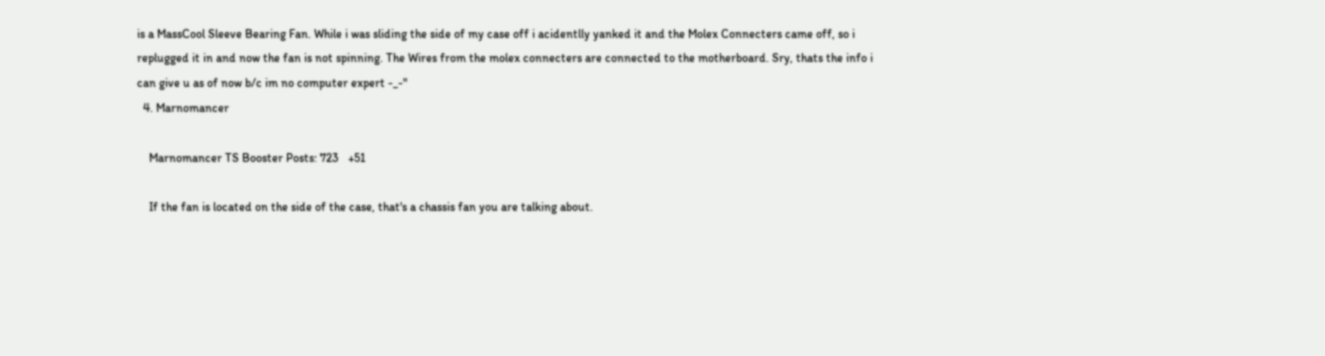is a MassCool Sleeve Bearing Fan. While i was sliding the side of my case off i acidentlly yanked it and the Molex Connecters came off, so i replugged it in and now the fan is not spinning. The Wires from the molex connecters are connected to the motherboard. Sry, thats the info i can give u as of now b/c im no computer expert -_-"
  4. Marnomancer

    Marnomancer TS Booster Posts: 723   +51

    If the fan is located on the side of the case, that's a chassis fan you are talking about.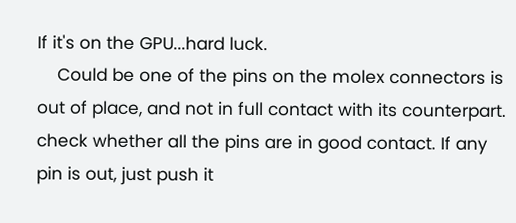If it's on the GPU...hard luck.
    Could be one of the pins on the molex connectors is out of place, and not in full contact with its counterpart. check whether all the pins are in good contact. If any pin is out, just push it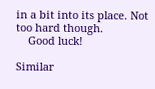in a bit into its place. Not too hard though.
    Good luck!

Similar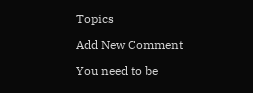Topics

Add New Comment

You need to be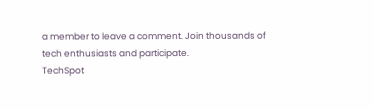a member to leave a comment. Join thousands of tech enthusiasts and participate.
TechSpot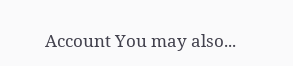Account You may also...